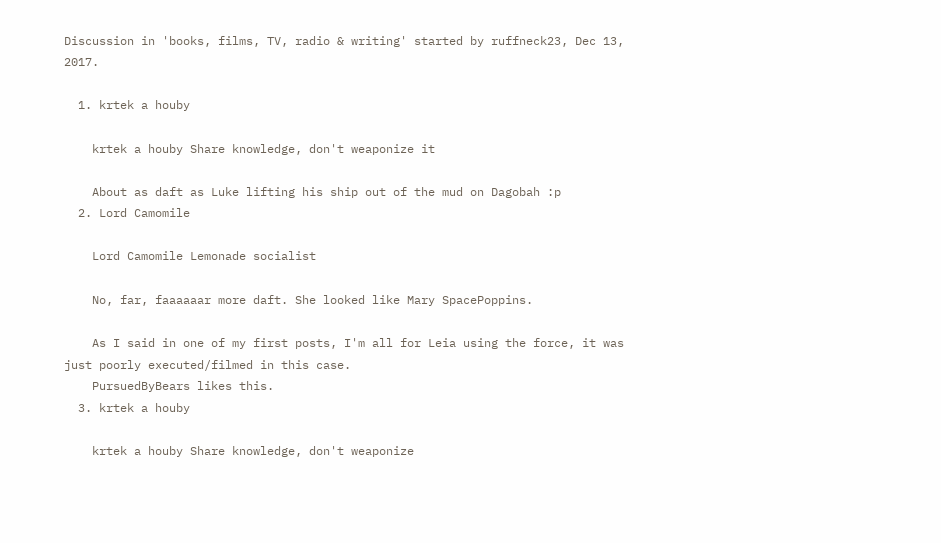Discussion in 'books, films, TV, radio & writing' started by ruffneck23, Dec 13, 2017.

  1. krtek a houby

    krtek a houby Share knowledge, don't weaponize it

    About as daft as Luke lifting his ship out of the mud on Dagobah :p
  2. Lord Camomile

    Lord Camomile Lemonade socialist

    No, far, faaaaaar more daft. She looked like Mary SpacePoppins.

    As I said in one of my first posts, I'm all for Leia using the force, it was just poorly executed/filmed in this case.
    PursuedByBears likes this.
  3. krtek a houby

    krtek a houby Share knowledge, don't weaponize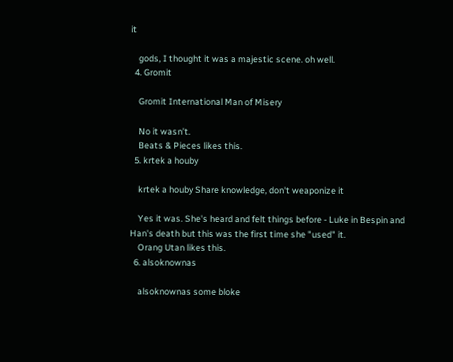it

    gods, I thought it was a majestic scene. oh well.
  4. Gromit

    Gromit International Man of Misery

    No it wasn’t.
    Beats & Pieces likes this.
  5. krtek a houby

    krtek a houby Share knowledge, don't weaponize it

    Yes it was. She's heard and felt things before - Luke in Bespin and Han's death but this was the first time she "used" it.
    Orang Utan likes this.
  6. alsoknownas

    alsoknownas some bloke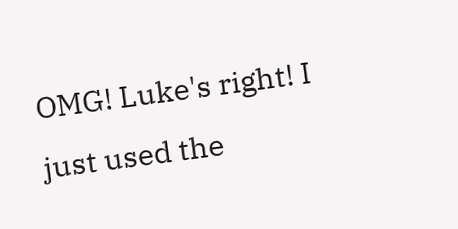OMG! Luke's right! I just used the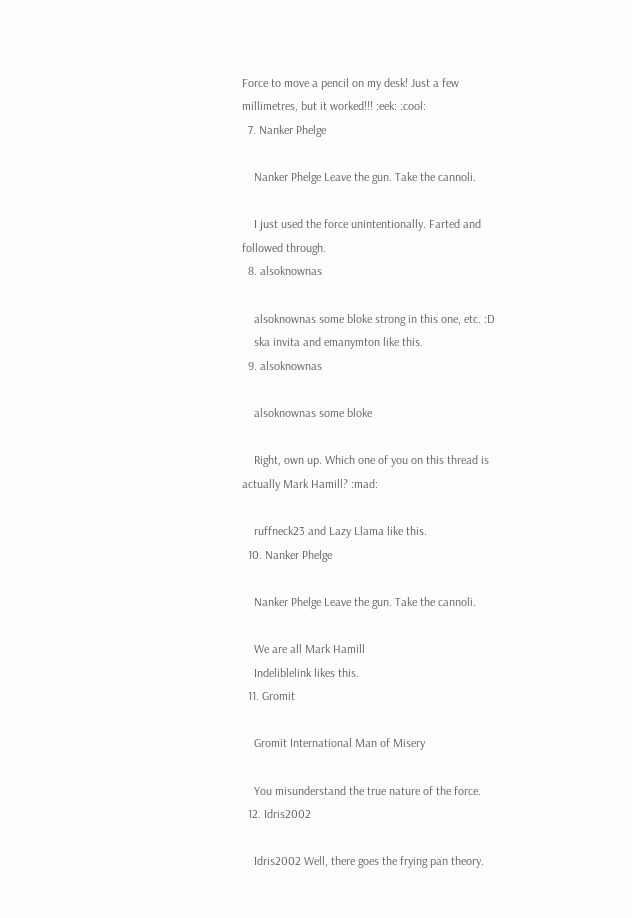Force to move a pencil on my desk! Just a few millimetres, but it worked!!! :eek: :cool:
  7. Nanker Phelge

    Nanker Phelge Leave the gun. Take the cannoli.

    I just used the force unintentionally. Farted and followed through.
  8. alsoknownas

    alsoknownas some bloke strong in this one, etc. :D
    ska invita and emanymton like this.
  9. alsoknownas

    alsoknownas some bloke

    Right, own up. Which one of you on this thread is actually Mark Hamill? :mad:

    ruffneck23 and Lazy Llama like this.
  10. Nanker Phelge

    Nanker Phelge Leave the gun. Take the cannoli.

    We are all Mark Hamill
    Indeliblelink likes this.
  11. Gromit

    Gromit International Man of Misery

    You misunderstand the true nature of the force.
  12. Idris2002

    Idris2002 Well, there goes the frying pan theory.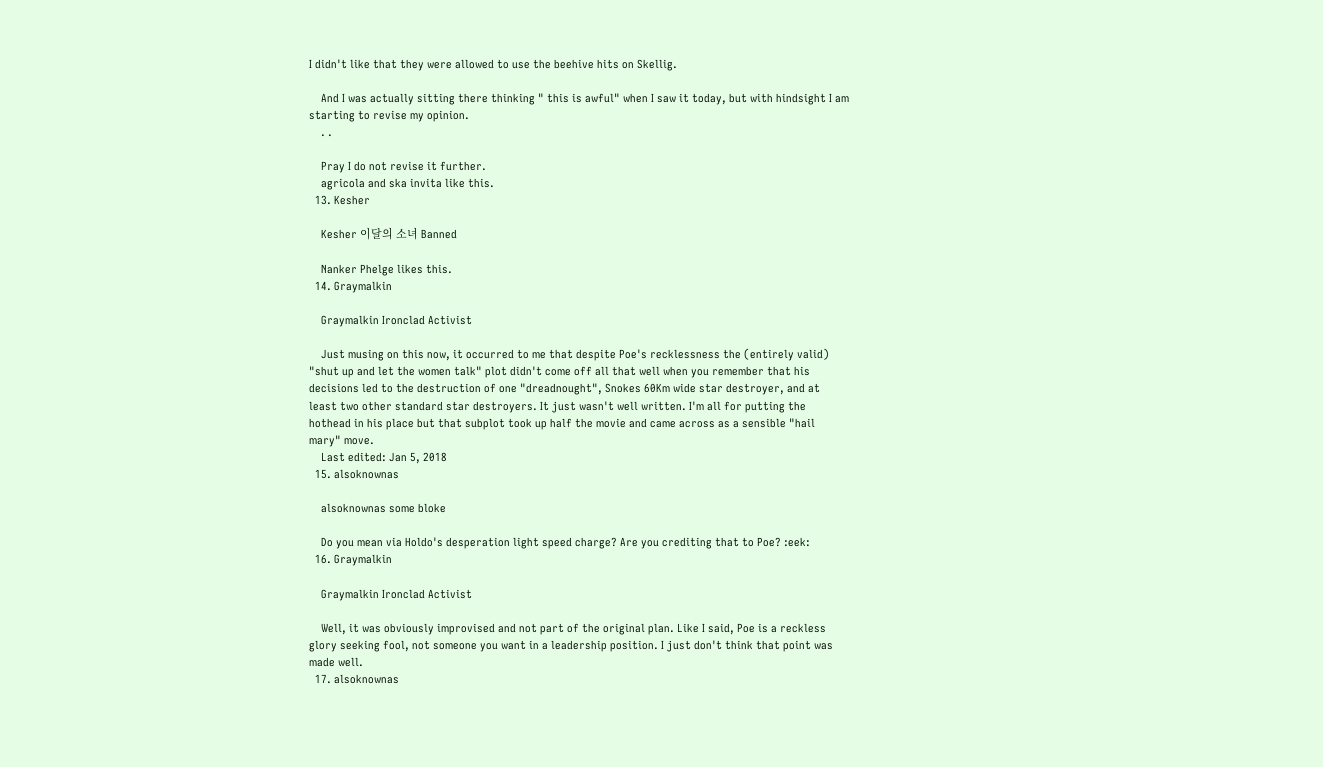I didn't like that they were allowed to use the beehive hits on Skellig.

    And I was actually sitting there thinking " this is awful" when I saw it today, but with hindsight I am starting to revise my opinion.
    . .

    Pray I do not revise it further.
    agricola and ska invita like this.
  13. Kesher

    Kesher 이달의 소녀 Banned

    Nanker Phelge likes this.
  14. Graymalkin

    Graymalkin Ironclad Activist

    Just musing on this now, it occurred to me that despite Poe's recklessness the (entirely valid) "shut up and let the women talk" plot didn't come off all that well when you remember that his decisions led to the destruction of one "dreadnought", Snokes 60Km wide star destroyer, and at least two other standard star destroyers. It just wasn't well written. I'm all for putting the hothead in his place but that subplot took up half the movie and came across as a sensible "hail mary" move.
    Last edited: Jan 5, 2018
  15. alsoknownas

    alsoknownas some bloke

    Do you mean via Holdo's desperation light speed charge? Are you crediting that to Poe? :eek:
  16. Graymalkin

    Graymalkin Ironclad Activist

    Well, it was obviously improvised and not part of the original plan. Like I said, Poe is a reckless glory seeking fool, not someone you want in a leadership position. I just don't think that point was made well.
  17. alsoknownas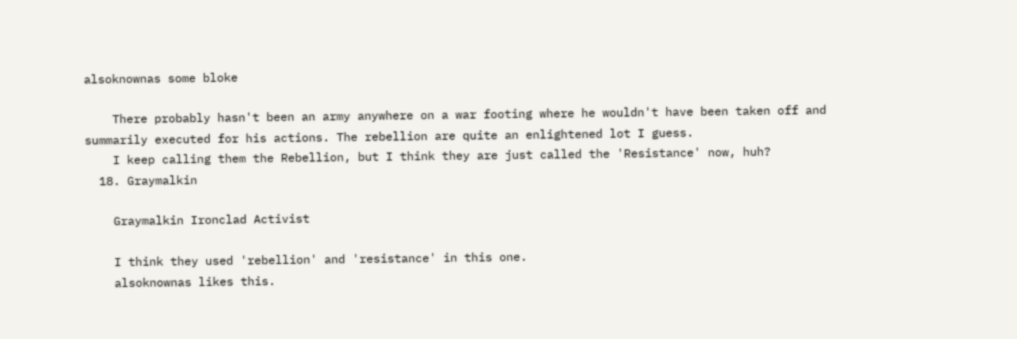alsoknownas some bloke

    There probably hasn't been an army anywhere on a war footing where he wouldn't have been taken off and summarily executed for his actions. The rebellion are quite an enlightened lot I guess.
    I keep calling them the Rebellion, but I think they are just called the 'Resistance' now, huh?
  18. Graymalkin

    Graymalkin Ironclad Activist

    I think they used 'rebellion' and 'resistance' in this one.
    alsoknownas likes this.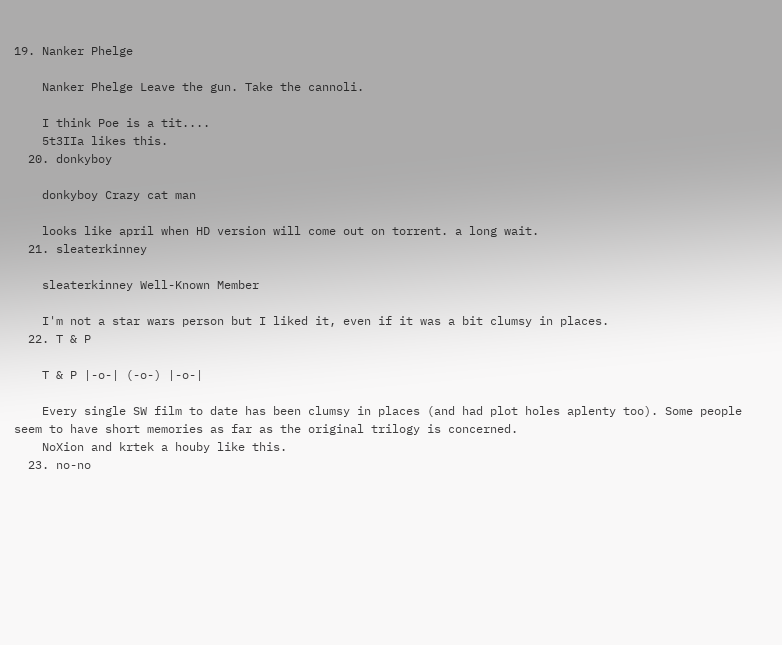19. Nanker Phelge

    Nanker Phelge Leave the gun. Take the cannoli.

    I think Poe is a tit....
    5t3IIa likes this.
  20. donkyboy

    donkyboy Crazy cat man

    looks like april when HD version will come out on torrent. a long wait.
  21. sleaterkinney

    sleaterkinney Well-Known Member

    I'm not a star wars person but I liked it, even if it was a bit clumsy in places.
  22. T & P

    T & P |-o-| (-o-) |-o-|

    Every single SW film to date has been clumsy in places (and had plot holes aplenty too). Some people seem to have short memories as far as the original trilogy is concerned.
    NoXion and krtek a houby like this.
  23. no-no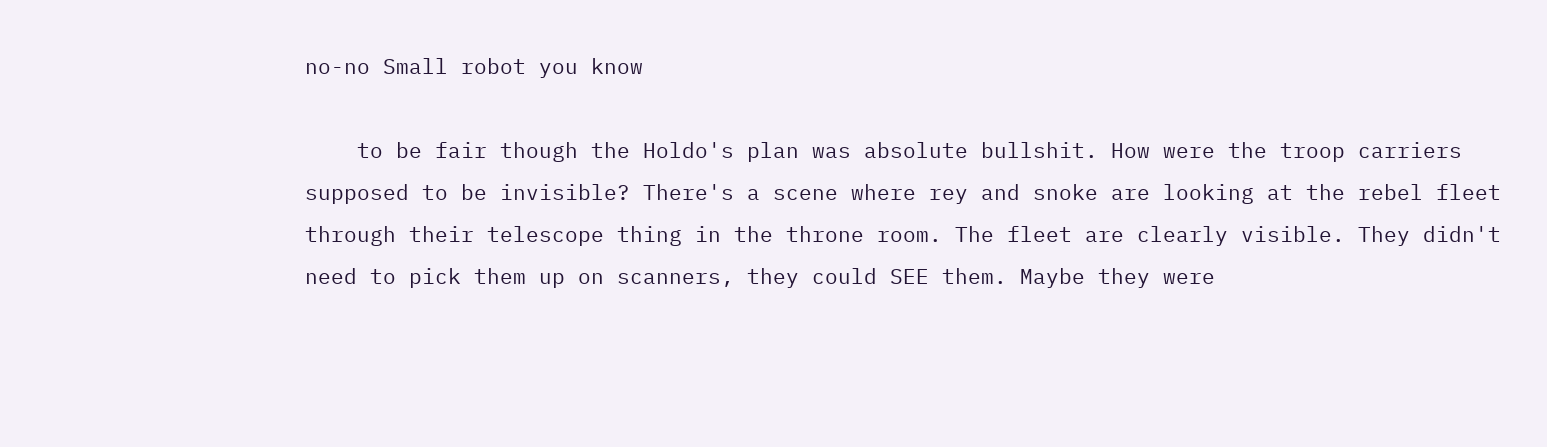no-no Small robot you know

    to be fair though the Holdo's plan was absolute bullshit. How were the troop carriers supposed to be invisible? There's a scene where rey and snoke are looking at the rebel fleet through their telescope thing in the throne room. The fleet are clearly visible. They didn't need to pick them up on scanners, they could SEE them. Maybe they were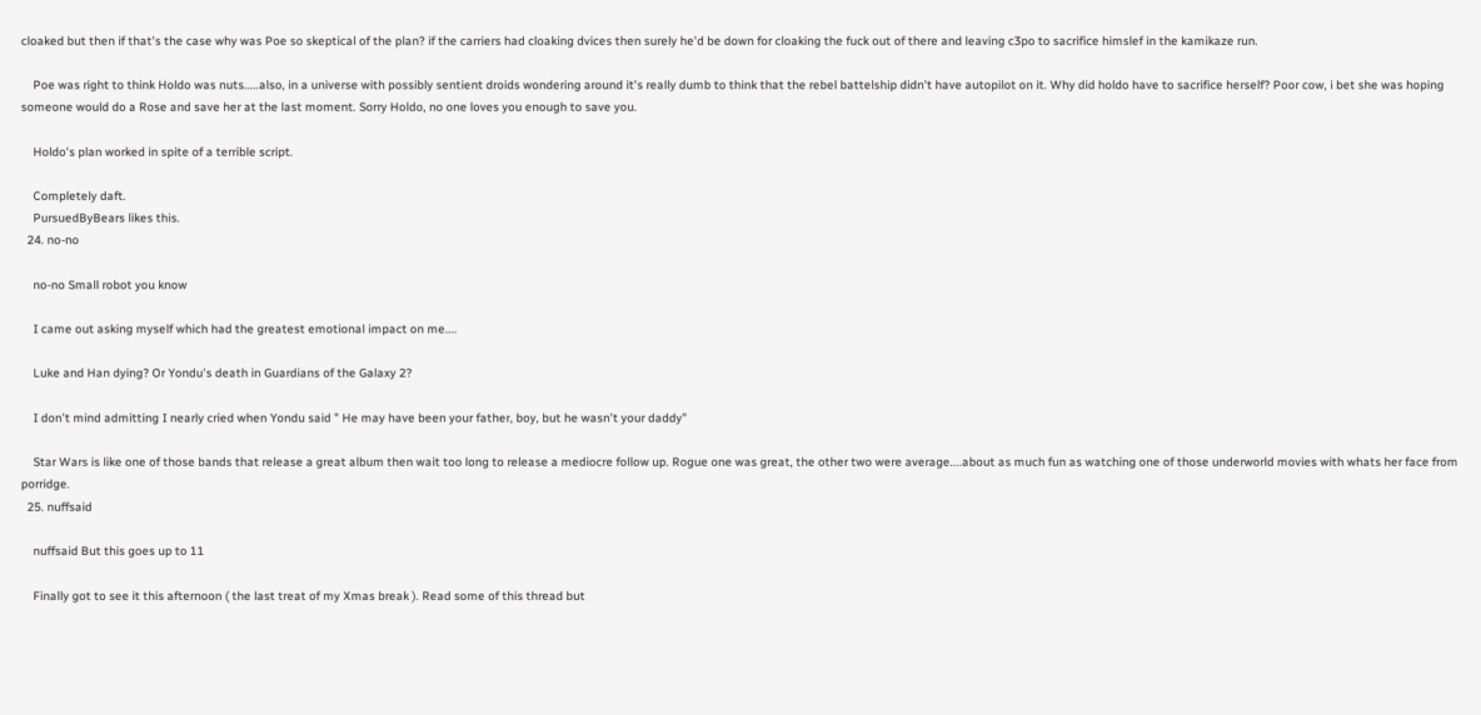cloaked but then if that's the case why was Poe so skeptical of the plan? if the carriers had cloaking dvices then surely he'd be down for cloaking the fuck out of there and leaving c3po to sacrifice himslef in the kamikaze run.

    Poe was right to think Holdo was nuts.....also, in a universe with possibly sentient droids wondering around it's really dumb to think that the rebel battelship didn't have autopilot on it. Why did holdo have to sacrifice herself? Poor cow, i bet she was hoping someone would do a Rose and save her at the last moment. Sorry Holdo, no one loves you enough to save you.

    Holdo's plan worked in spite of a terrible script.

    Completely daft.
    PursuedByBears likes this.
  24. no-no

    no-no Small robot you know

    I came out asking myself which had the greatest emotional impact on me....

    Luke and Han dying? Or Yondu's death in Guardians of the Galaxy 2?

    I don't mind admitting I nearly cried when Yondu said " He may have been your father, boy, but he wasn't your daddy"

    Star Wars is like one of those bands that release a great album then wait too long to release a mediocre follow up. Rogue one was great, the other two were average....about as much fun as watching one of those underworld movies with whats her face from porridge.
  25. nuffsaid

    nuffsaid But this goes up to 11

    Finally got to see it this afternoon ( the last treat of my Xmas break ). Read some of this thread but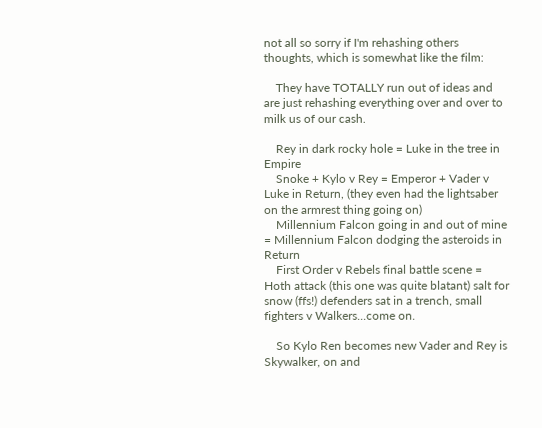not all so sorry if I'm rehashing others thoughts, which is somewhat like the film:

    They have TOTALLY run out of ideas and are just rehashing everything over and over to milk us of our cash.

    Rey in dark rocky hole = Luke in the tree in Empire
    Snoke + Kylo v Rey = Emperor + Vader v Luke in Return, (they even had the lightsaber on the armrest thing going on)
    Millennium Falcon going in and out of mine = Millennium Falcon dodging the asteroids in Return
    First Order v Rebels final battle scene = Hoth attack (this one was quite blatant) salt for snow (ffs!) defenders sat in a trench, small fighters v Walkers...come on.

    So Kylo Ren becomes new Vader and Rey is Skywalker, on and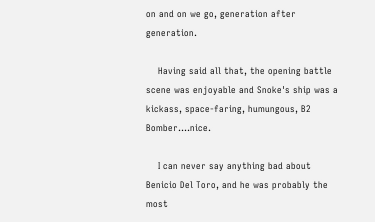on and on we go, generation after generation.

    Having said all that, the opening battle scene was enjoyable and Snoke's ship was a kickass, space-faring, humungous, B2 Bomber....nice.

    I can never say anything bad about Benicio Del Toro, and he was probably the most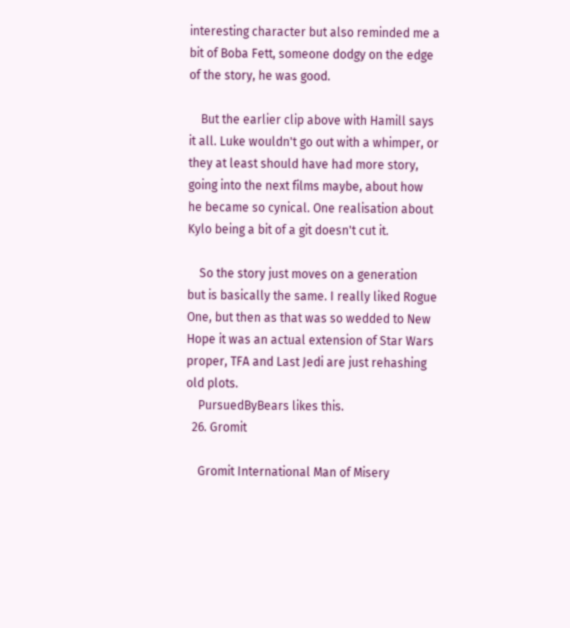interesting character but also reminded me a bit of Boba Fett, someone dodgy on the edge of the story, he was good.

    But the earlier clip above with Hamill says it all. Luke wouldn't go out with a whimper, or they at least should have had more story, going into the next films maybe, about how he became so cynical. One realisation about Kylo being a bit of a git doesn't cut it.

    So the story just moves on a generation but is basically the same. I really liked Rogue One, but then as that was so wedded to New Hope it was an actual extension of Star Wars proper, TFA and Last Jedi are just rehashing old plots.
    PursuedByBears likes this.
  26. Gromit

    Gromit International Man of Misery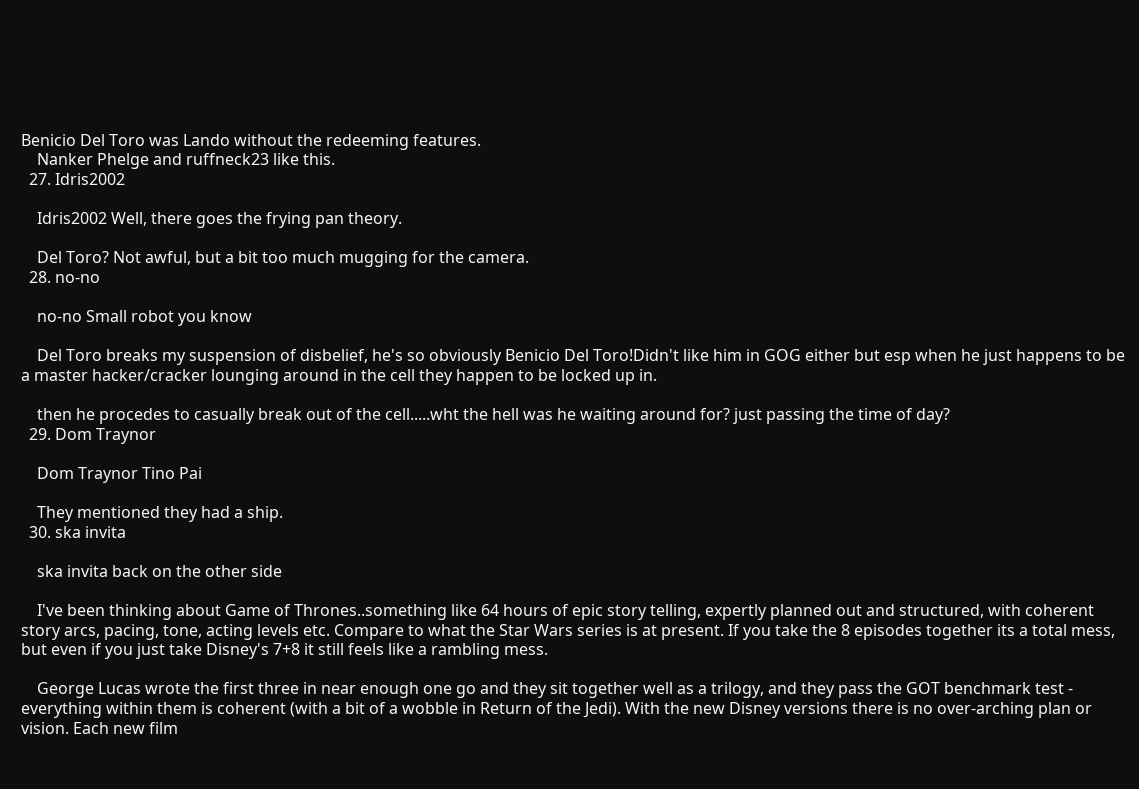Benicio Del Toro was Lando without the redeeming features.
    Nanker Phelge and ruffneck23 like this.
  27. Idris2002

    Idris2002 Well, there goes the frying pan theory.

    Del Toro? Not awful, but a bit too much mugging for the camera.
  28. no-no

    no-no Small robot you know

    Del Toro breaks my suspension of disbelief, he's so obviously Benicio Del Toro!Didn't like him in GOG either but esp when he just happens to be a master hacker/cracker lounging around in the cell they happen to be locked up in.

    then he procedes to casually break out of the cell.....wht the hell was he waiting around for? just passing the time of day?
  29. Dom Traynor

    Dom Traynor Tino Pai

    They mentioned they had a ship.
  30. ska invita

    ska invita back on the other side

    I've been thinking about Game of Thrones..something like 64 hours of epic story telling, expertly planned out and structured, with coherent story arcs, pacing, tone, acting levels etc. Compare to what the Star Wars series is at present. If you take the 8 episodes together its a total mess, but even if you just take Disney's 7+8 it still feels like a rambling mess.

    George Lucas wrote the first three in near enough one go and they sit together well as a trilogy, and they pass the GOT benchmark test - everything within them is coherent (with a bit of a wobble in Return of the Jedi). With the new Disney versions there is no over-arching plan or vision. Each new film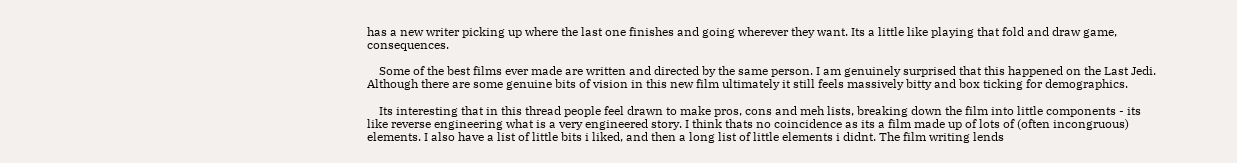has a new writer picking up where the last one finishes and going wherever they want. Its a little like playing that fold and draw game, consequences.

    Some of the best films ever made are written and directed by the same person. I am genuinely surprised that this happened on the Last Jedi. Although there are some genuine bits of vision in this new film ultimately it still feels massively bitty and box ticking for demographics.

    Its interesting that in this thread people feel drawn to make pros, cons and meh lists, breaking down the film into little components - its like reverse engineering what is a very engineered story. I think thats no coincidence as its a film made up of lots of (often incongruous) elements. I also have a list of little bits i liked, and then a long list of little elements i didnt. The film writing lends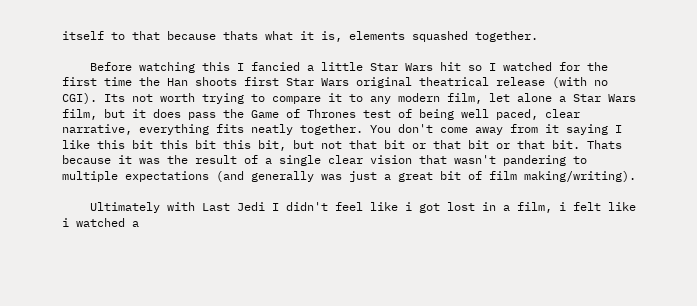itself to that because thats what it is, elements squashed together.

    Before watching this I fancied a little Star Wars hit so I watched for the first time the Han shoots first Star Wars original theatrical release (with no CGI). Its not worth trying to compare it to any modern film, let alone a Star Wars film, but it does pass the Game of Thrones test of being well paced, clear narrative, everything fits neatly together. You don't come away from it saying I like this bit this bit this bit, but not that bit or that bit or that bit. Thats because it was the result of a single clear vision that wasn't pandering to multiple expectations (and generally was just a great bit of film making/writing).

    Ultimately with Last Jedi I didn't feel like i got lost in a film, i felt like i watched a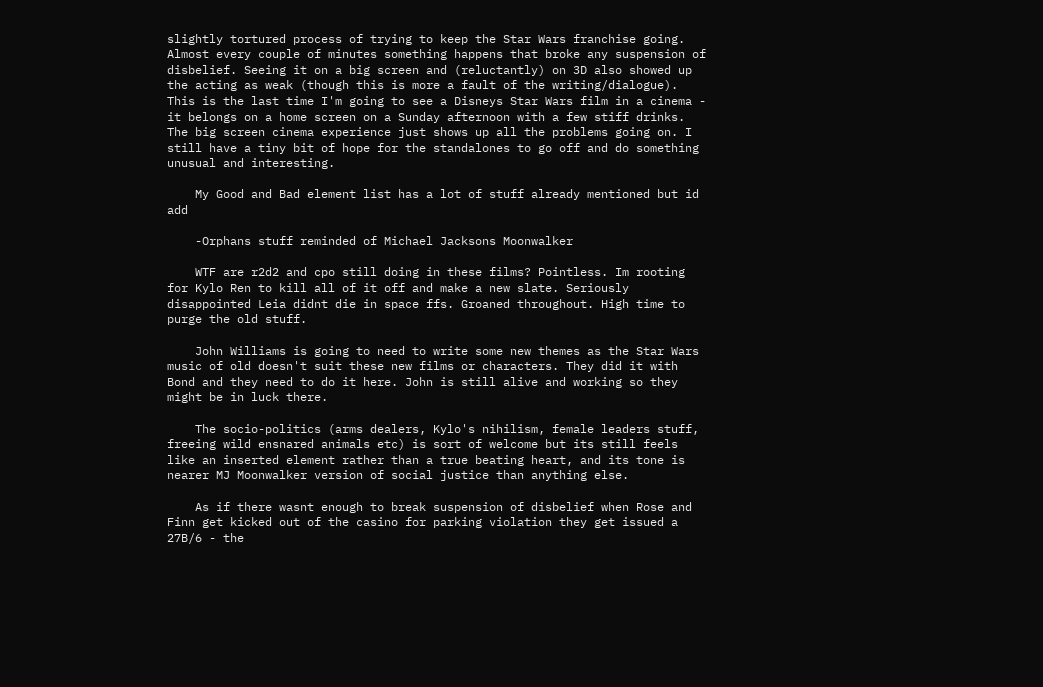slightly tortured process of trying to keep the Star Wars franchise going. Almost every couple of minutes something happens that broke any suspension of disbelief. Seeing it on a big screen and (reluctantly) on 3D also showed up the acting as weak (though this is more a fault of the writing/dialogue). This is the last time I'm going to see a Disneys Star Wars film in a cinema - it belongs on a home screen on a Sunday afternoon with a few stiff drinks. The big screen cinema experience just shows up all the problems going on. I still have a tiny bit of hope for the standalones to go off and do something unusual and interesting.

    My Good and Bad element list has a lot of stuff already mentioned but id add

    -Orphans stuff reminded of Michael Jacksons Moonwalker

    WTF are r2d2 and cpo still doing in these films? Pointless. Im rooting for Kylo Ren to kill all of it off and make a new slate. Seriously disappointed Leia didnt die in space ffs. Groaned throughout. High time to purge the old stuff.

    John Williams is going to need to write some new themes as the Star Wars music of old doesn't suit these new films or characters. They did it with Bond and they need to do it here. John is still alive and working so they might be in luck there.

    The socio-politics (arms dealers, Kylo's nihilism, female leaders stuff, freeing wild ensnared animals etc) is sort of welcome but its still feels like an inserted element rather than a true beating heart, and its tone is nearer MJ Moonwalker version of social justice than anything else.

    As if there wasnt enough to break suspension of disbelief when Rose and Finn get kicked out of the casino for parking violation they get issued a 27B/6 - the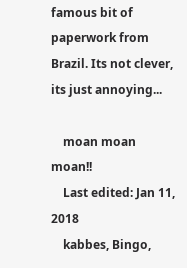famous bit of paperwork from Brazil. Its not clever, its just annoying...

    moan moan moan!!
    Last edited: Jan 11, 2018
    kabbes, Bingo,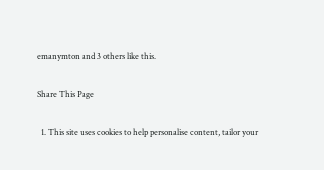emanymton and 3 others like this.

Share This Page

  1. This site uses cookies to help personalise content, tailor your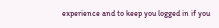experience and to keep you logged in if you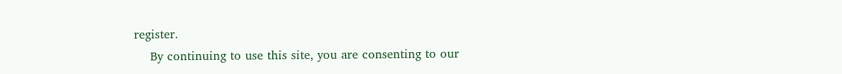register.
    By continuing to use this site, you are consenting to our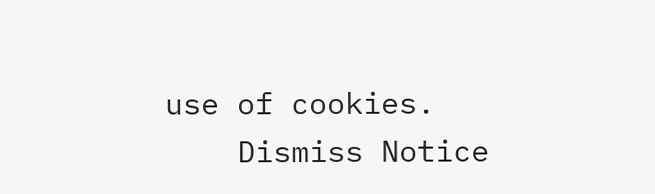use of cookies.
    Dismiss Notice